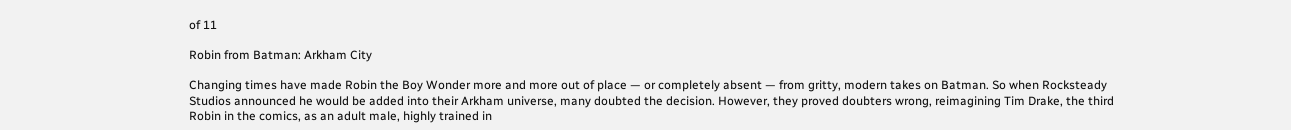of 11

Robin from Batman: Arkham City

Changing times have made Robin the Boy Wonder more and more out of place — or completely absent — from gritty, modern takes on Batman. So when Rocksteady Studios announced he would be added into their Arkham universe, many doubted the decision. However, they proved doubters wrong, reimagining Tim Drake, the third Robin in the comics, as an adult male, highly trained in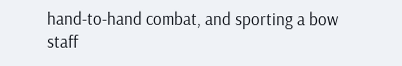hand-to-hand combat, and sporting a bow staff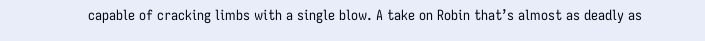capable of cracking limbs with a single blow. A take on Robin that’s almost as deadly as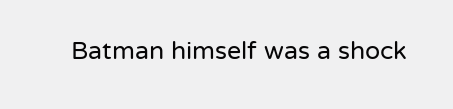Batman himself was a shock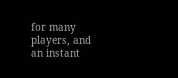for many players, and an instant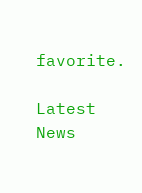favorite.

Latest News